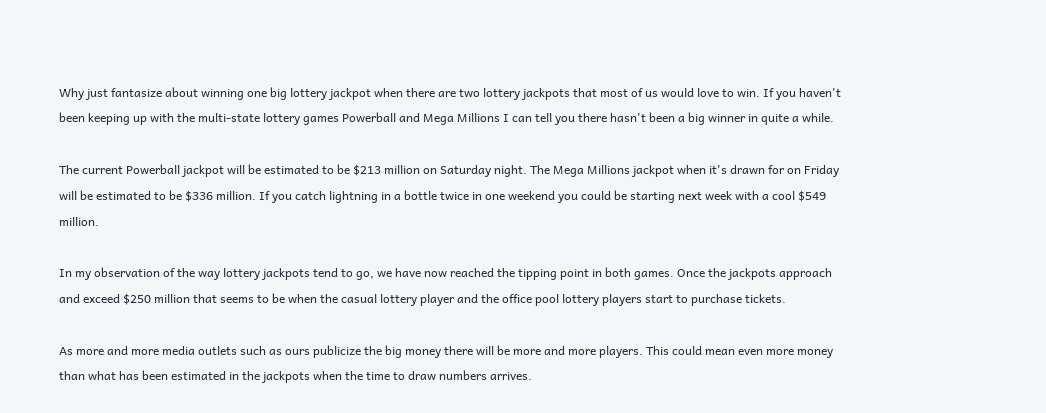Why just fantasize about winning one big lottery jackpot when there are two lottery jackpots that most of us would love to win. If you haven't been keeping up with the multi-state lottery games Powerball and Mega Millions I can tell you there hasn't been a big winner in quite a while.

The current Powerball jackpot will be estimated to be $213 million on Saturday night. The Mega Millions jackpot when it's drawn for on Friday will be estimated to be $336 million. If you catch lightning in a bottle twice in one weekend you could be starting next week with a cool $549 million.

In my observation of the way lottery jackpots tend to go, we have now reached the tipping point in both games. Once the jackpots approach and exceed $250 million that seems to be when the casual lottery player and the office pool lottery players start to purchase tickets.

As more and more media outlets such as ours publicize the big money there will be more and more players. This could mean even more money than what has been estimated in the jackpots when the time to draw numbers arrives.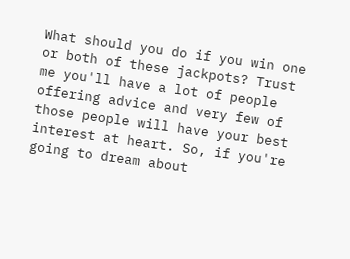What should you do if you win one or both of these jackpots? Trust me you'll have a lot of people offering advice and very few of those people will have your best interest at heart. So, if you're going to dream about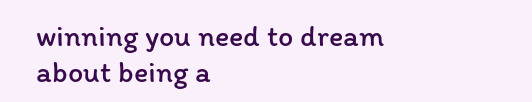winning you need to dream about being a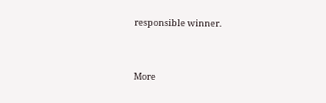responsible winner.


More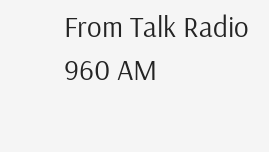From Talk Radio 960 AM